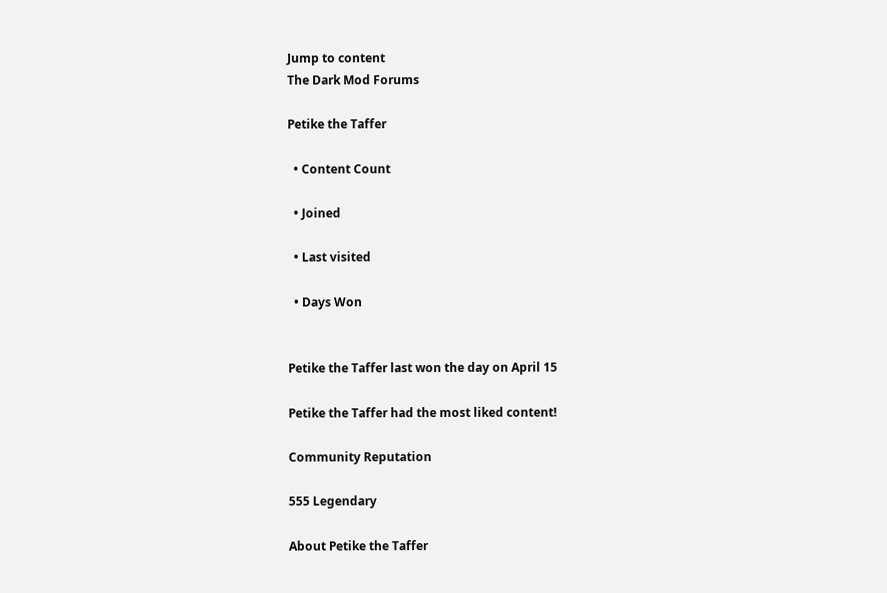Jump to content
The Dark Mod Forums

Petike the Taffer

  • Content Count

  • Joined

  • Last visited

  • Days Won


Petike the Taffer last won the day on April 15

Petike the Taffer had the most liked content!

Community Reputation

555 Legendary

About Petike the Taffer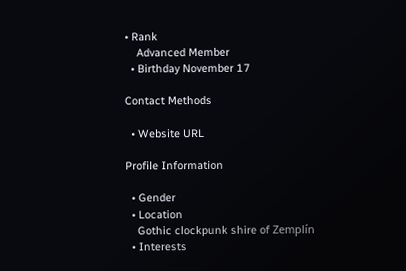• Rank
    Advanced Member
  • Birthday November 17

Contact Methods

  • Website URL

Profile Information

  • Gender
  • Location
    Gothic clockpunk shire of Zemplín
  • Interests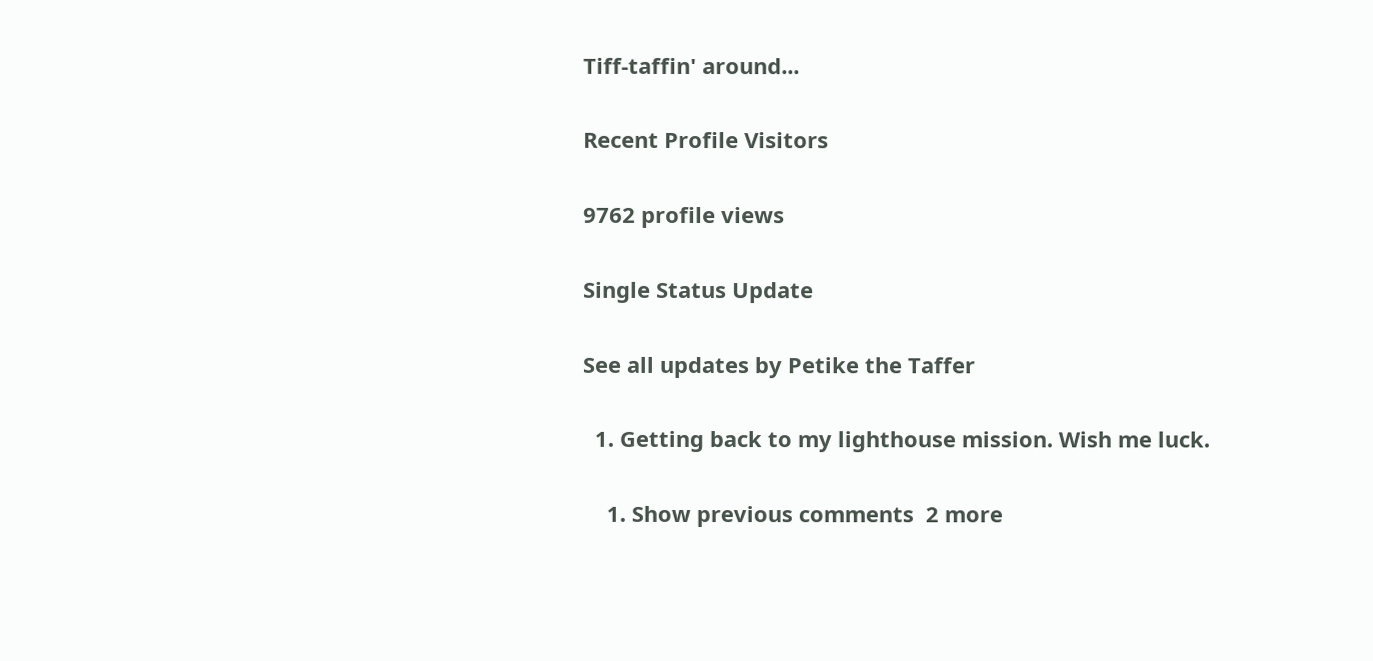Tiff-taffin' around...

Recent Profile Visitors

9762 profile views

Single Status Update

See all updates by Petike the Taffer

  1. Getting back to my lighthouse mission. Wish me luck.

    1. Show previous comments  2 more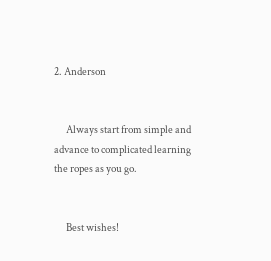2. Anderson


      Always start from simple and advance to complicated learning the ropes as you go.


      Best wishes!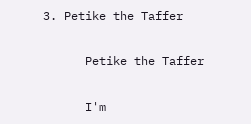3. Petike the Taffer

      Petike the Taffer

      I'm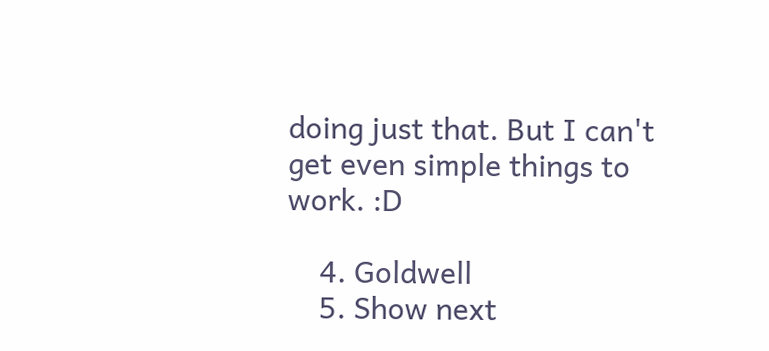doing just that. But I can't get even simple things to work. :D

    4. Goldwell
    5. Show next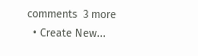comments  3 more
  • Create New...